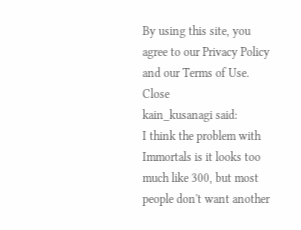By using this site, you agree to our Privacy Policy and our Terms of Use. Close
kain_kusanagi said:
I think the problem with Immortals is it looks too much like 300, but most people don't want another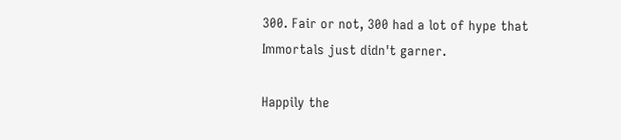300. Fair or not, 300 had a lot of hype that Immortals just didn't garner.

Happily the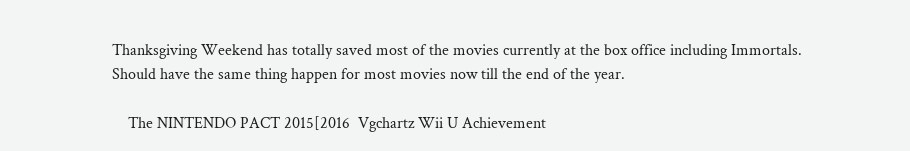Thanksgiving Weekend has totally saved most of the movies currently at the box office including Immortals. Should have the same thing happen for most movies now till the end of the year.

    The NINTENDO PACT 2015[2016  Vgchartz Wii U Achievement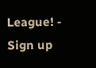League! - Sign up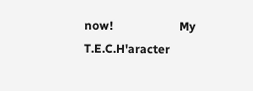now!                      My T.E.C.H'aracter